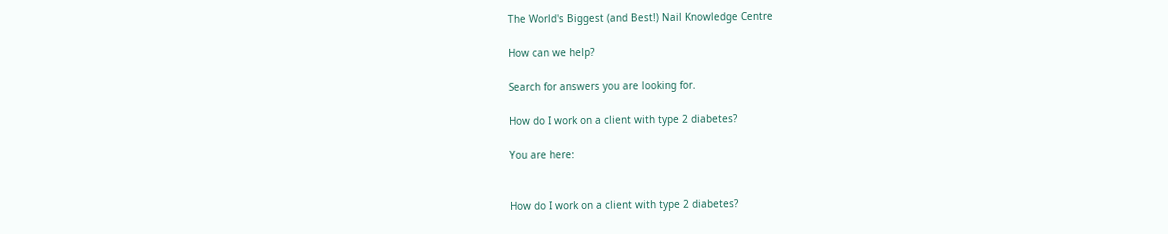The World's Biggest (and Best!) Nail Knowledge Centre

How can we help?

Search for answers you are looking for.

How do I work on a client with type 2 diabetes?

You are here:


How do I work on a client with type 2 diabetes?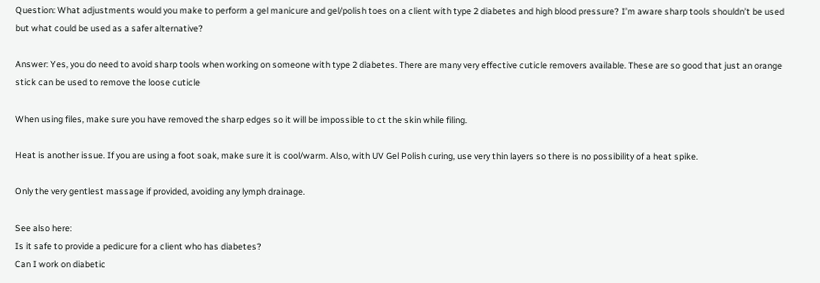Question: What adjustments would you make to perform a gel manicure and gel/polish toes on a client with type 2 diabetes and high blood pressure? I’m aware sharp tools shouldn’t be used but what could be used as a safer alternative?

Answer: Yes, you do need to avoid sharp tools when working on someone with type 2 diabetes. There are many very effective cuticle removers available. These are so good that just an orange stick can be used to remove the loose cuticle

When using files, make sure you have removed the sharp edges so it will be impossible to ct the skin while filing.

Heat is another issue. If you are using a foot soak, make sure it is cool/warm. Also, with UV Gel Polish curing, use very thin layers so there is no possibility of a heat spike.

Only the very gentlest massage if provided, avoiding any lymph drainage.

See also here:
Is it safe to provide a pedicure for a client who has diabetes?
Can I work on diabetic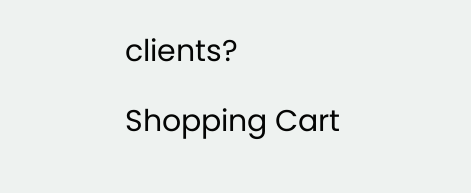clients?

Shopping Cart